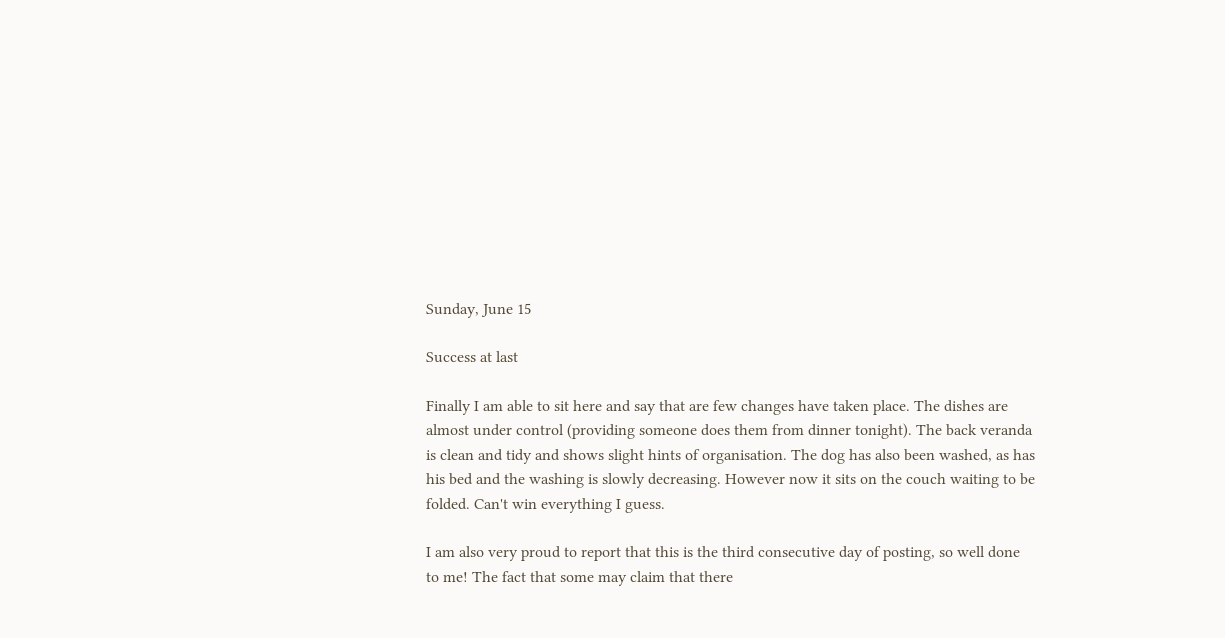Sunday, June 15

Success at last

Finally I am able to sit here and say that are few changes have taken place. The dishes are almost under control (providing someone does them from dinner tonight). The back veranda is clean and tidy and shows slight hints of organisation. The dog has also been washed, as has his bed and the washing is slowly decreasing. However now it sits on the couch waiting to be folded. Can't win everything I guess.

I am also very proud to report that this is the third consecutive day of posting, so well done to me! The fact that some may claim that there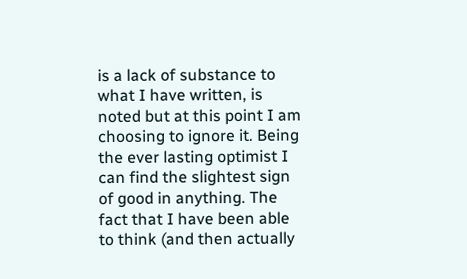is a lack of substance to what I have written, is noted but at this point I am choosing to ignore it. Being the ever lasting optimist I can find the slightest sign of good in anything. The fact that I have been able to think (and then actually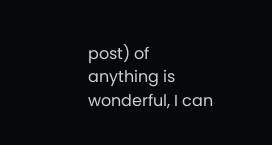post) of anything is wonderful, I can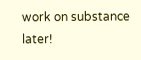work on substance later!